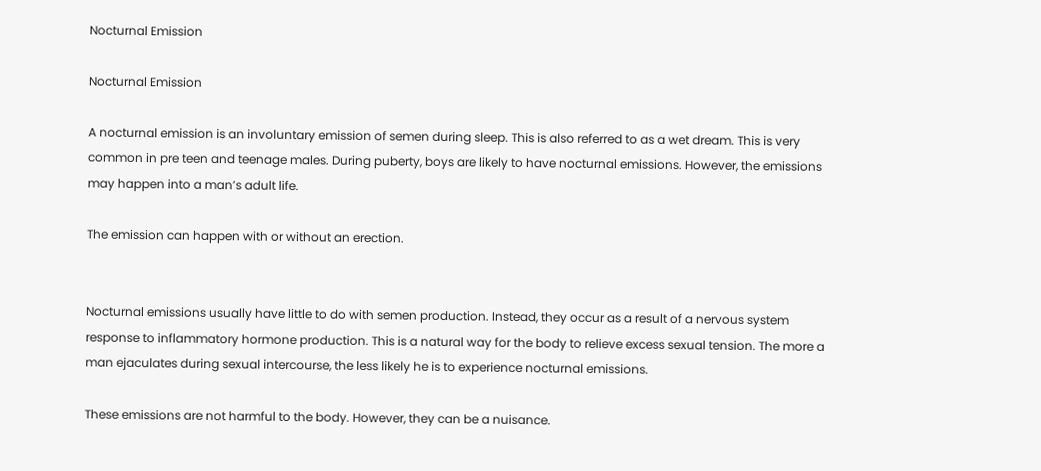Nocturnal Emission

Nocturnal Emission

A nocturnal emission is an involuntary emission of semen during sleep. This is also referred to as a wet dream. This is very common in pre teen and teenage males. During puberty, boys are likely to have nocturnal emissions. However, the emissions may happen into a man’s adult life.

The emission can happen with or without an erection.


Nocturnal emissions usually have little to do with semen production. Instead, they occur as a result of a nervous system response to inflammatory hormone production. This is a natural way for the body to relieve excess sexual tension. The more a man ejaculates during sexual intercourse, the less likely he is to experience nocturnal emissions.

These emissions are not harmful to the body. However, they can be a nuisance.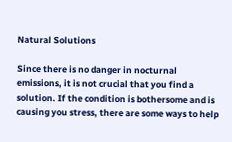Natural Solutions

Since there is no danger in nocturnal emissions, it is not crucial that you find a solution. If the condition is bothersome and is causing you stress, there are some ways to help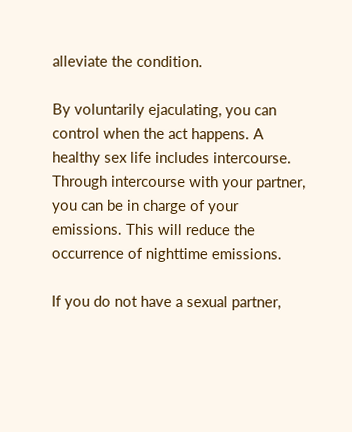alleviate the condition.

By voluntarily ejaculating, you can control when the act happens. A healthy sex life includes intercourse. Through intercourse with your partner, you can be in charge of your emissions. This will reduce the occurrence of nighttime emissions.

If you do not have a sexual partner,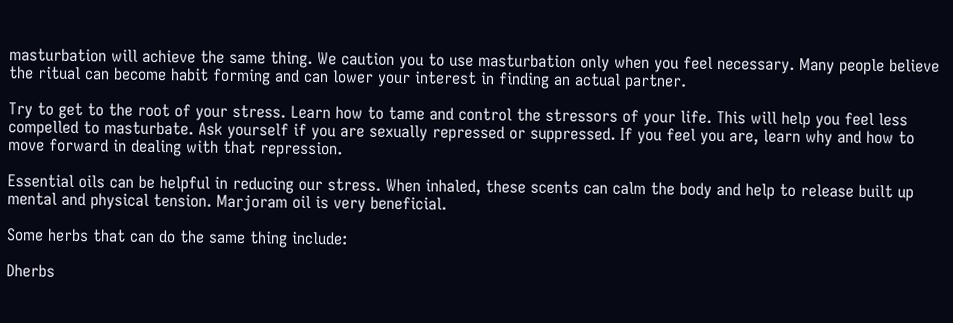masturbation will achieve the same thing. We caution you to use masturbation only when you feel necessary. Many people believe the ritual can become habit forming and can lower your interest in finding an actual partner.

Try to get to the root of your stress. Learn how to tame and control the stressors of your life. This will help you feel less compelled to masturbate. Ask yourself if you are sexually repressed or suppressed. If you feel you are, learn why and how to move forward in dealing with that repression.

Essential oils can be helpful in reducing our stress. When inhaled, these scents can calm the body and help to release built up mental and physical tension. Marjoram oil is very beneficial.

Some herbs that can do the same thing include:

Dherbs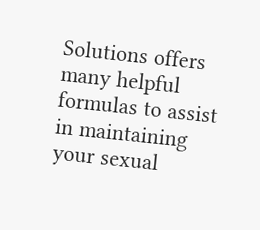Solutions offers many helpful formulas to assist in maintaining your sexual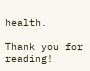health.

Thank you for reading!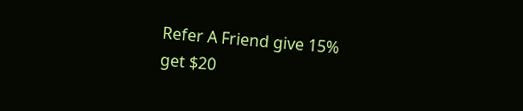Refer A Friend give 15%
get $20